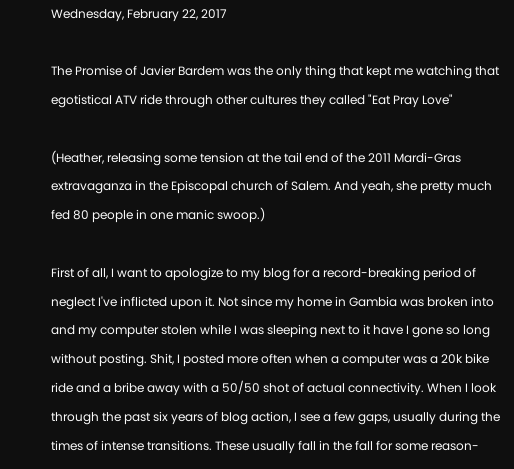Wednesday, February 22, 2017

The Promise of Javier Bardem was the only thing that kept me watching that egotistical ATV ride through other cultures they called "Eat Pray Love"

(Heather, releasing some tension at the tail end of the 2011 Mardi-Gras extravaganza in the Episcopal church of Salem. And yeah, she pretty much fed 80 people in one manic swoop.)

First of all, I want to apologize to my blog for a record-breaking period of neglect I've inflicted upon it. Not since my home in Gambia was broken into and my computer stolen while I was sleeping next to it have I gone so long without posting. Shit, I posted more often when a computer was a 20k bike ride and a bribe away with a 50/50 shot of actual connectivity. When I look through the past six years of blog action, I see a few gaps, usually during the times of intense transitions. These usually fall in the fall for some reason-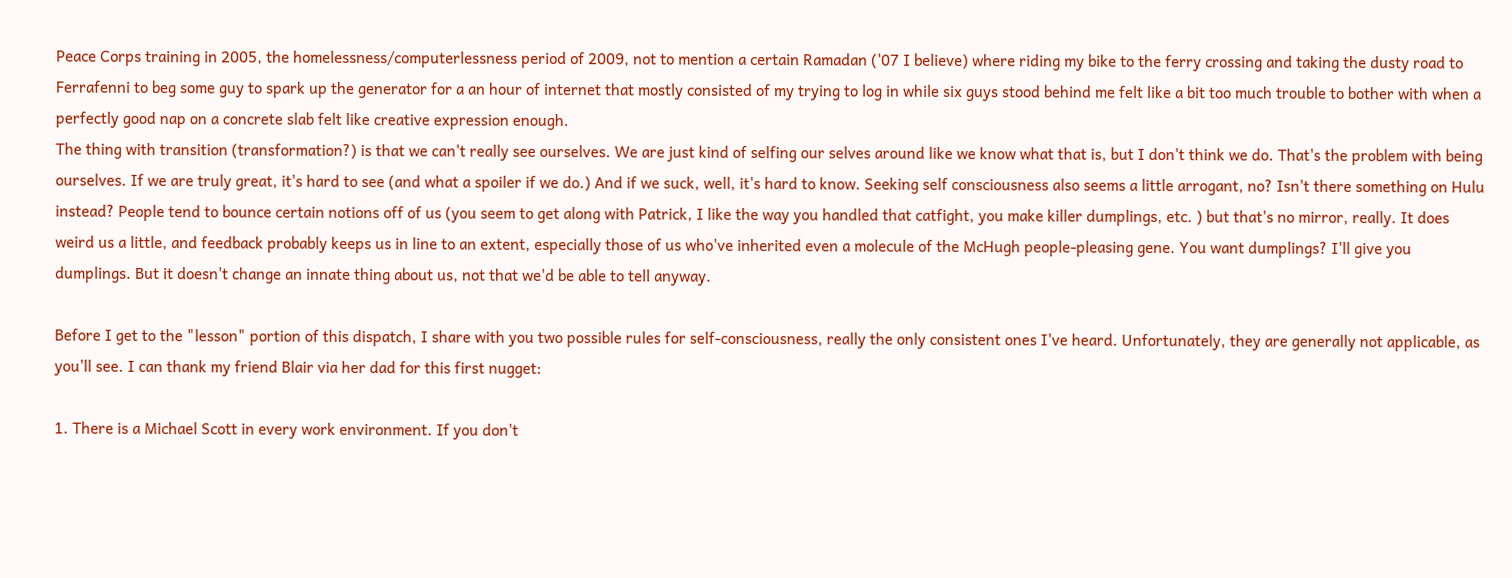Peace Corps training in 2005, the homelessness/computerlessness period of 2009, not to mention a certain Ramadan ('07 I believe) where riding my bike to the ferry crossing and taking the dusty road to Ferrafenni to beg some guy to spark up the generator for a an hour of internet that mostly consisted of my trying to log in while six guys stood behind me felt like a bit too much trouble to bother with when a perfectly good nap on a concrete slab felt like creative expression enough.
The thing with transition (transformation?) is that we can't really see ourselves. We are just kind of selfing our selves around like we know what that is, but I don't think we do. That's the problem with being ourselves. If we are truly great, it's hard to see (and what a spoiler if we do.) And if we suck, well, it's hard to know. Seeking self consciousness also seems a little arrogant, no? Isn't there something on Hulu instead? People tend to bounce certain notions off of us (you seem to get along with Patrick, I like the way you handled that catfight, you make killer dumplings, etc. ) but that's no mirror, really. It does weird us a little, and feedback probably keeps us in line to an extent, especially those of us who've inherited even a molecule of the McHugh people-pleasing gene. You want dumplings? I'll give you dumplings. But it doesn't change an innate thing about us, not that we'd be able to tell anyway.

Before I get to the "lesson" portion of this dispatch, I share with you two possible rules for self-consciousness, really the only consistent ones I've heard. Unfortunately, they are generally not applicable, as you'll see. I can thank my friend Blair via her dad for this first nugget:

1. There is a Michael Scott in every work environment. If you don't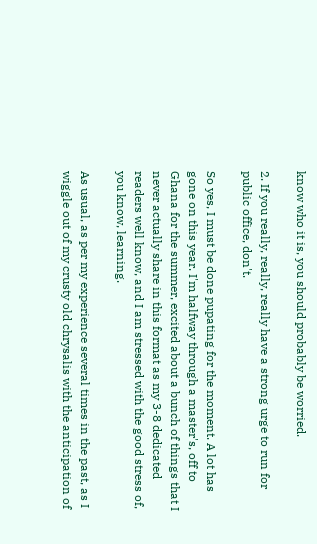know who it is, you should probably be worried.

2. If you really, really, really have a strong urge to run for public office, don't.

So yes, I must be done pupating for the moment. A lot has gone on this year. I'm halfway through a master's, off to Ghana for the summer, excited about a bunch of things that I never actually share in this format as my 3-8 dedicated readers well know, and I am stressed with the good stress of, you know, learning.

As usual, as per my experience several times in the past, as I wiggle out of my crusty old chrysalis with the anticipation of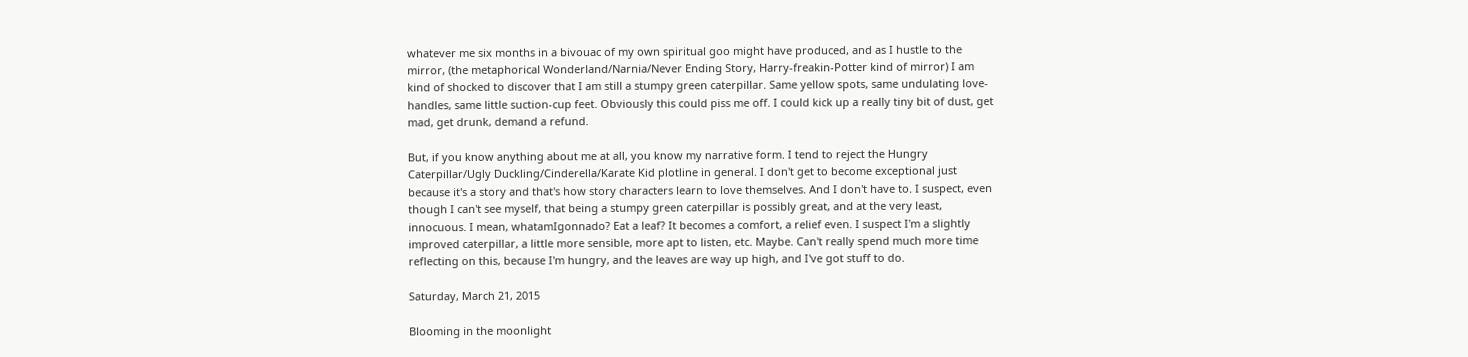whatever me six months in a bivouac of my own spiritual goo might have produced, and as I hustle to the mirror, (the metaphorical Wonderland/Narnia/Never Ending Story, Harry-freakin-Potter kind of mirror) I am kind of shocked to discover that I am still a stumpy green caterpillar. Same yellow spots, same undulating love-handles, same little suction-cup feet. Obviously this could piss me off. I could kick up a really tiny bit of dust, get mad, get drunk, demand a refund.

But, if you know anything about me at all, you know my narrative form. I tend to reject the Hungry Caterpillar/Ugly Duckling/Cinderella/Karate Kid plotline in general. I don't get to become exceptional just because it's a story and that's how story characters learn to love themselves. And I don't have to. I suspect, even though I can't see myself, that being a stumpy green caterpillar is possibly great, and at the very least, innocuous. I mean, whatamIgonnado? Eat a leaf? It becomes a comfort, a relief even. I suspect I'm a slightly improved caterpillar, a little more sensible, more apt to listen, etc. Maybe. Can't really spend much more time reflecting on this, because I'm hungry, and the leaves are way up high, and I've got stuff to do.

Saturday, March 21, 2015

Blooming in the moonlight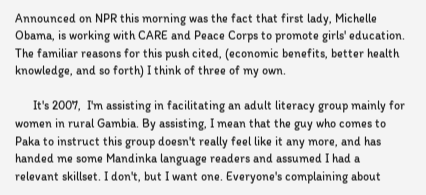Announced on NPR this morning was the fact that first lady, Michelle Obama, is working with CARE and Peace Corps to promote girls' education. The familiar reasons for this push cited, (economic benefits, better health knowledge, and so forth) I think of three of my own.

      It's 2007,  I'm assisting in facilitating an adult literacy group mainly for women in rural Gambia. By assisting, I mean that the guy who comes to Paka to instruct this group doesn't really feel like it any more, and has handed me some Mandinka language readers and assumed I had a relevant skillset. I don't, but I want one. Everyone's complaining about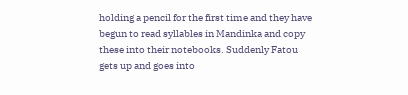holding a pencil for the first time and they have begun to read syllables in Mandinka and copy these into their notebooks. Suddenly Fatou gets up and goes into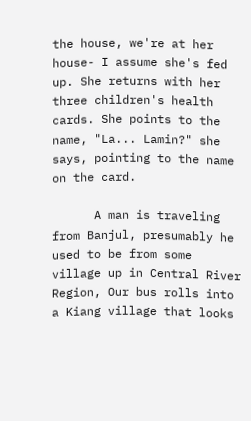the house, we're at her house- I assume she's fed up. She returns with her three children's health cards. She points to the name, "La... Lamin?" she says, pointing to the name on the card.

      A man is traveling from Banjul, presumably he used to be from some village up in Central River Region, Our bus rolls into a Kiang village that looks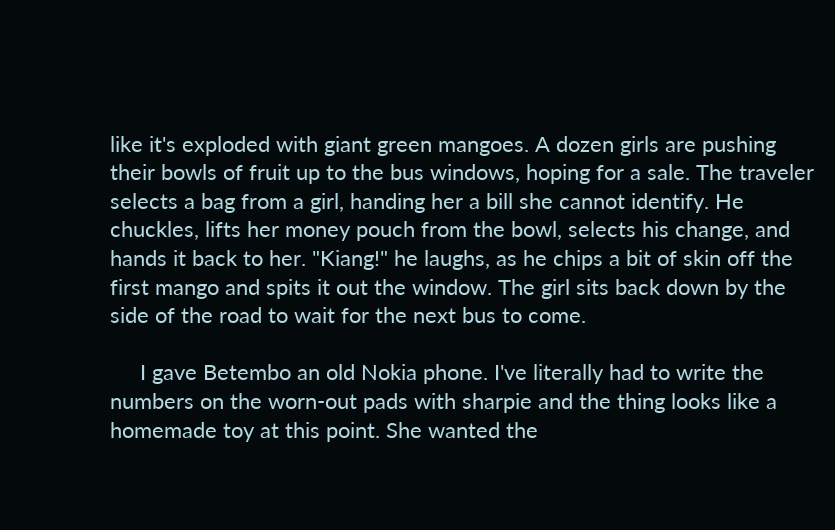like it's exploded with giant green mangoes. A dozen girls are pushing their bowls of fruit up to the bus windows, hoping for a sale. The traveler selects a bag from a girl, handing her a bill she cannot identify. He chuckles, lifts her money pouch from the bowl, selects his change, and hands it back to her. "Kiang!" he laughs, as he chips a bit of skin off the first mango and spits it out the window. The girl sits back down by the side of the road to wait for the next bus to come.

     I gave Betembo an old Nokia phone. I've literally had to write the numbers on the worn-out pads with sharpie and the thing looks like a homemade toy at this point. She wanted the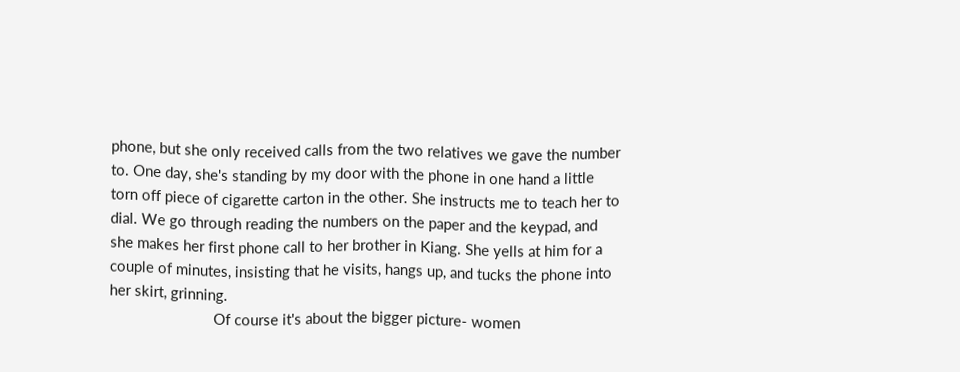phone, but she only received calls from the two relatives we gave the number to. One day, she's standing by my door with the phone in one hand a little torn off piece of cigarette carton in the other. She instructs me to teach her to dial. We go through reading the numbers on the paper and the keypad, and she makes her first phone call to her brother in Kiang. She yells at him for a couple of minutes, insisting that he visits, hangs up, and tucks the phone into her skirt, grinning.
                          Of course it's about the bigger picture- women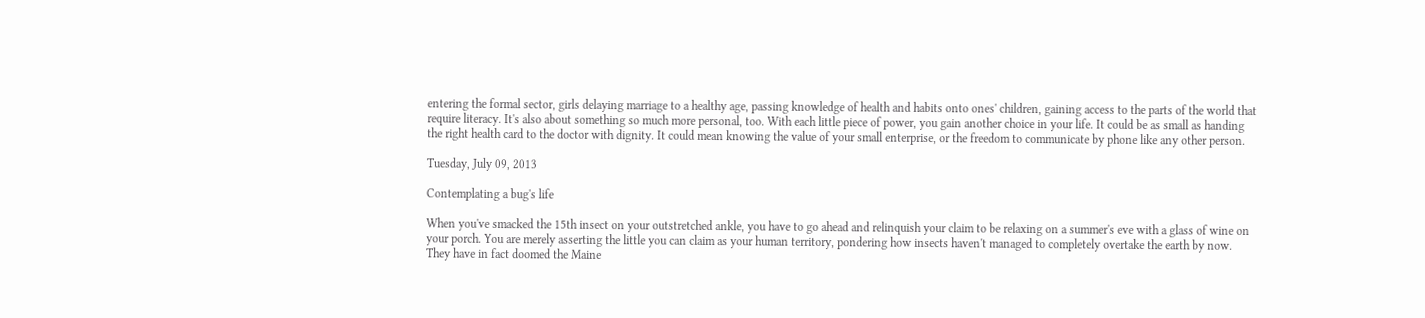entering the formal sector, girls delaying marriage to a healthy age, passing knowledge of health and habits onto ones' children, gaining access to the parts of the world that require literacy. It's also about something so much more personal, too. With each little piece of power, you gain another choice in your life. It could be as small as handing the right health card to the doctor with dignity. It could mean knowing the value of your small enterprise, or the freedom to communicate by phone like any other person.

Tuesday, July 09, 2013

Contemplating a bug's life

When you've smacked the 15th insect on your outstretched ankle, you have to go ahead and relinquish your claim to be relaxing on a summer's eve with a glass of wine on your porch. You are merely asserting the little you can claim as your human territory, pondering how insects haven't managed to completely overtake the earth by now. They have in fact doomed the Maine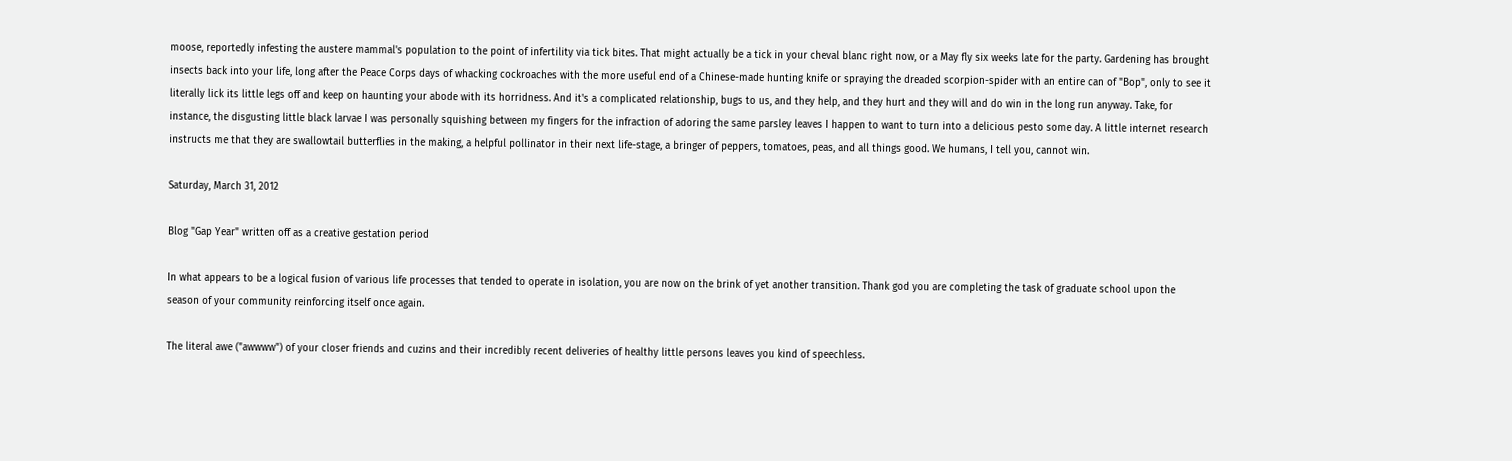moose, reportedly infesting the austere mammal's population to the point of infertility via tick bites. That might actually be a tick in your cheval blanc right now, or a May fly six weeks late for the party. Gardening has brought insects back into your life, long after the Peace Corps days of whacking cockroaches with the more useful end of a Chinese-made hunting knife or spraying the dreaded scorpion-spider with an entire can of "Bop", only to see it literally lick its little legs off and keep on haunting your abode with its horridness. And it's a complicated relationship, bugs to us, and they help, and they hurt and they will and do win in the long run anyway. Take, for instance, the disgusting little black larvae I was personally squishing between my fingers for the infraction of adoring the same parsley leaves I happen to want to turn into a delicious pesto some day. A little internet research instructs me that they are swallowtail butterflies in the making, a helpful pollinator in their next life-stage, a bringer of peppers, tomatoes, peas, and all things good. We humans, I tell you, cannot win.

Saturday, March 31, 2012

Blog "Gap Year" written off as a creative gestation period

In what appears to be a logical fusion of various life processes that tended to operate in isolation, you are now on the brink of yet another transition. Thank god you are completing the task of graduate school upon the season of your community reinforcing itself once again.

The literal awe ("awwww") of your closer friends and cuzins and their incredibly recent deliveries of healthy little persons leaves you kind of speechless.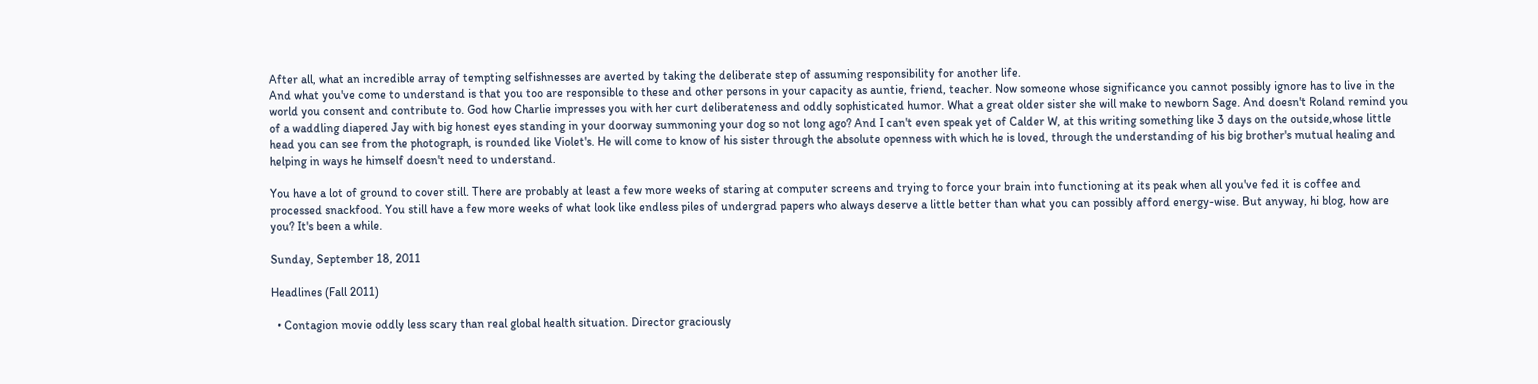After all, what an incredible array of tempting selfishnesses are averted by taking the deliberate step of assuming responsibility for another life.
And what you've come to understand is that you too are responsible to these and other persons in your capacity as auntie, friend, teacher. Now someone whose significance you cannot possibly ignore has to live in the world you consent and contribute to. God how Charlie impresses you with her curt deliberateness and oddly sophisticated humor. What a great older sister she will make to newborn Sage. And doesn't Roland remind you of a waddling diapered Jay with big honest eyes standing in your doorway summoning your dog so not long ago? And I can't even speak yet of Calder W, at this writing something like 3 days on the outside,whose little head you can see from the photograph, is rounded like Violet's. He will come to know of his sister through the absolute openness with which he is loved, through the understanding of his big brother's mutual healing and helping in ways he himself doesn't need to understand.

You have a lot of ground to cover still. There are probably at least a few more weeks of staring at computer screens and trying to force your brain into functioning at its peak when all you've fed it is coffee and processed snackfood. You still have a few more weeks of what look like endless piles of undergrad papers who always deserve a little better than what you can possibly afford energy-wise. But anyway, hi blog, how are you? It's been a while.

Sunday, September 18, 2011

Headlines (Fall 2011)

  • Contagion movie oddly less scary than real global health situation. Director graciously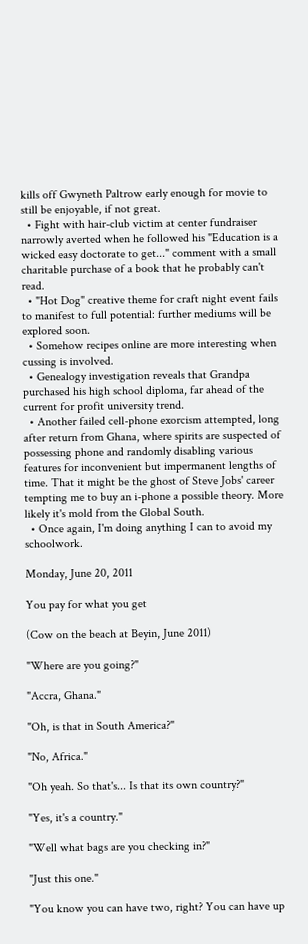kills off Gwyneth Paltrow early enough for movie to still be enjoyable, if not great.
  • Fight with hair-club victim at center fundraiser narrowly averted when he followed his "Education is a wicked easy doctorate to get..." comment with a small charitable purchase of a book that he probably can't read.
  • "Hot Dog" creative theme for craft night event fails to manifest to full potential: further mediums will be explored soon.
  • Somehow recipes online are more interesting when cussing is involved.
  • Genealogy investigation reveals that Grandpa purchased his high school diploma, far ahead of the current for profit university trend.
  • Another failed cell-phone exorcism attempted, long after return from Ghana, where spirits are suspected of possessing phone and randomly disabling various features for inconvenient but impermanent lengths of time. That it might be the ghost of Steve Jobs' career tempting me to buy an i-phone a possible theory. More likely it's mold from the Global South.
  • Once again, I'm doing anything I can to avoid my schoolwork.

Monday, June 20, 2011

You pay for what you get

(Cow on the beach at Beyin, June 2011)

"Where are you going?"

"Accra, Ghana."

"Oh, is that in South America?"

"No, Africa."

"Oh yeah. So that's... Is that its own country?"

"Yes, it's a country."

"Well what bags are you checking in?"

"Just this one."

"You know you can have two, right? You can have up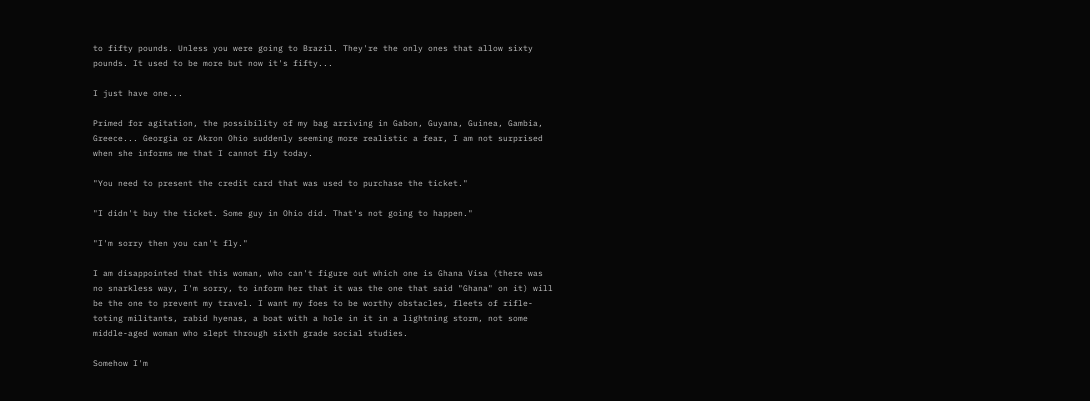to fifty pounds. Unless you were going to Brazil. They're the only ones that allow sixty pounds. It used to be more but now it's fifty...

I just have one...

Primed for agitation, the possibility of my bag arriving in Gabon, Guyana, Guinea, Gambia, Greece... Georgia or Akron Ohio suddenly seeming more realistic a fear, I am not surprised when she informs me that I cannot fly today.

"You need to present the credit card that was used to purchase the ticket."

"I didn't buy the ticket. Some guy in Ohio did. That's not going to happen."

"I'm sorry then you can't fly."

I am disappointed that this woman, who can't figure out which one is Ghana Visa (there was no snarkless way, I'm sorry, to inform her that it was the one that said "Ghana" on it) will be the one to prevent my travel. I want my foes to be worthy obstacles, fleets of rifle-toting militants, rabid hyenas, a boat with a hole in it in a lightning storm, not some middle-aged woman who slept through sixth grade social studies.

Somehow I'm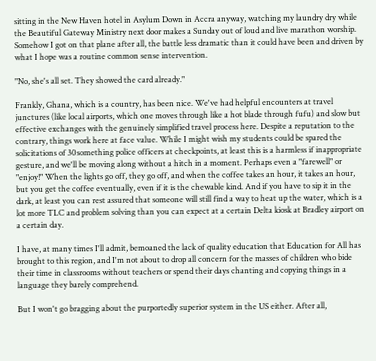sitting in the New Haven hotel in Asylum Down in Accra anyway, watching my laundry dry while the Beautiful Gateway Ministry next door makes a Sunday out of loud and live marathon worship. Somehow I got on that plane after all, the battle less dramatic than it could have been and driven by what I hope was a routine common sense intervention.

"No, she's all set. They showed the card already."

Frankly, Ghana, which is a country, has been nice. We've had helpful encounters at travel junctures (like local airports, which one moves through like a hot blade through fufu) and slow but effective exchanges with the genuinely simplified travel process here. Despite a reputation to the contrary, things work here at face value. While I might wish my students could be spared the solicitations of 30something police officers at checkpoints, at least this is a harmless if inappropriate gesture, and we'll be moving along without a hitch in a moment. Perhaps even a "farewell" or "enjoy!" When the lights go off, they go off, and when the coffee takes an hour, it takes an hour, but you get the coffee eventually, even if it is the chewable kind. And if you have to sip it in the dark, at least you can rest assured that someone will still find a way to heat up the water, which is a lot more TLC and problem solving than you can expect at a certain Delta kiosk at Bradley airport on a certain day.

I have, at many times I'll admit, bemoaned the lack of quality education that Education for All has brought to this region, and I'm not about to drop all concern for the masses of children who bide their time in classrooms without teachers or spend their days chanting and copying things in a language they barely comprehend.

But I won't go bragging about the purportedly superior system in the US either. After all,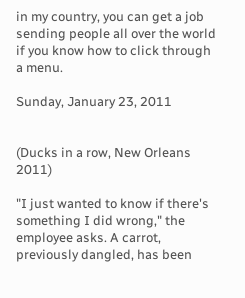in my country, you can get a job sending people all over the world if you know how to click through a menu.

Sunday, January 23, 2011


(Ducks in a row, New Orleans 2011)

"I just wanted to know if there's something I did wrong," the employee asks. A carrot, previously dangled, has been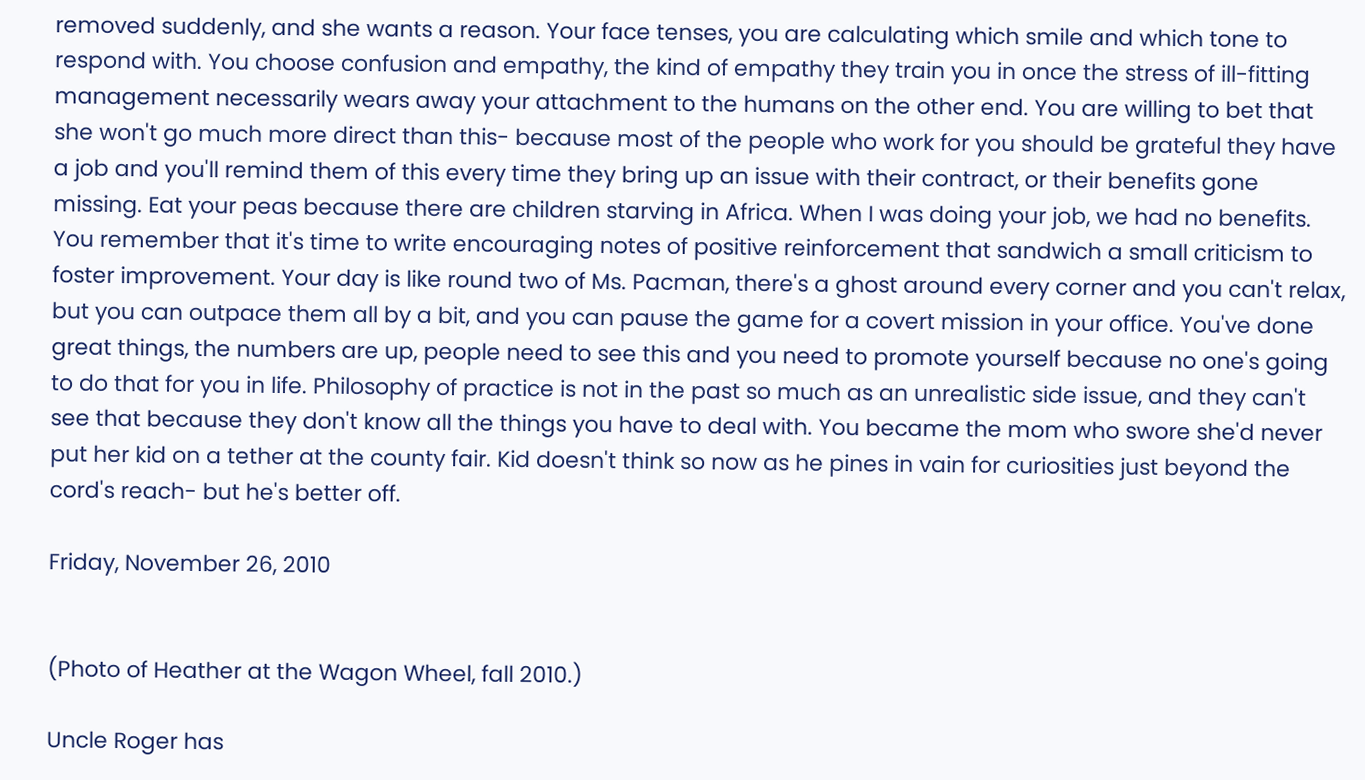removed suddenly, and she wants a reason. Your face tenses, you are calculating which smile and which tone to respond with. You choose confusion and empathy, the kind of empathy they train you in once the stress of ill-fitting management necessarily wears away your attachment to the humans on the other end. You are willing to bet that she won't go much more direct than this- because most of the people who work for you should be grateful they have a job and you'll remind them of this every time they bring up an issue with their contract, or their benefits gone missing. Eat your peas because there are children starving in Africa. When I was doing your job, we had no benefits. You remember that it's time to write encouraging notes of positive reinforcement that sandwich a small criticism to foster improvement. Your day is like round two of Ms. Pacman, there's a ghost around every corner and you can't relax, but you can outpace them all by a bit, and you can pause the game for a covert mission in your office. You've done great things, the numbers are up, people need to see this and you need to promote yourself because no one's going to do that for you in life. Philosophy of practice is not in the past so much as an unrealistic side issue, and they can't see that because they don't know all the things you have to deal with. You became the mom who swore she'd never put her kid on a tether at the county fair. Kid doesn't think so now as he pines in vain for curiosities just beyond the cord's reach- but he's better off.

Friday, November 26, 2010


(Photo of Heather at the Wagon Wheel, fall 2010.)

Uncle Roger has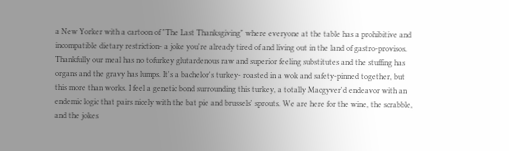a New Yorker with a cartoon of "The Last Thanksgiving" where everyone at the table has a prohibitive and incompatible dietary restriction- a joke you're already tired of and living out in the land of gastro-provisos. Thankfully our meal has no tofurkey glutardenous raw and superior feeling substitutes and the stuffing has organs and the gravy has lumps. It's a bachelor's turkey- roasted in a wok and safety-pinned together, but this more than works. I feel a genetic bond surrounding this turkey, a totally Macgyver'd endeavor with an endemic logic that pairs nicely with the bat pie and brussels' sprouts. We are here for the wine, the scrabble, and the jokes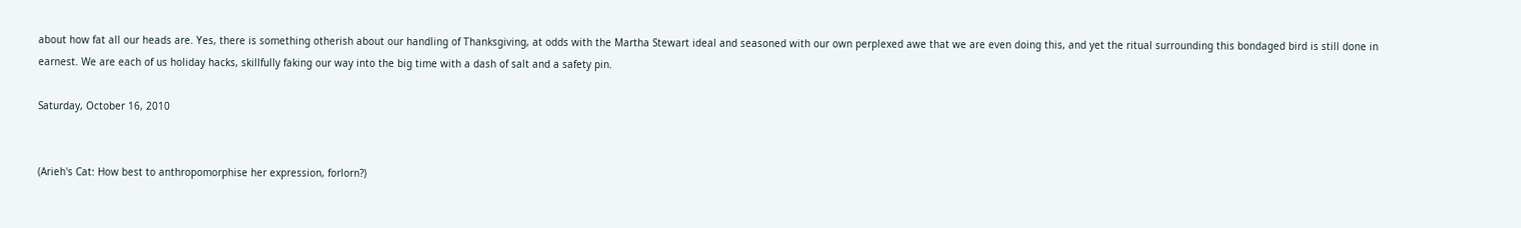about how fat all our heads are. Yes, there is something otherish about our handling of Thanksgiving, at odds with the Martha Stewart ideal and seasoned with our own perplexed awe that we are even doing this, and yet the ritual surrounding this bondaged bird is still done in earnest. We are each of us holiday hacks, skillfully faking our way into the big time with a dash of salt and a safety pin.

Saturday, October 16, 2010


(Arieh's Cat: How best to anthropomorphise her expression, forlorn?)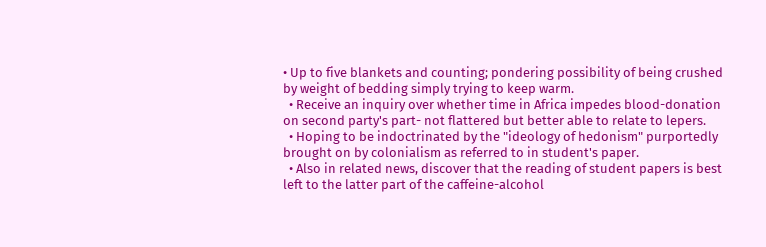• Up to five blankets and counting; pondering possibility of being crushed by weight of bedding simply trying to keep warm.
  • Receive an inquiry over whether time in Africa impedes blood-donation on second party's part- not flattered but better able to relate to lepers.
  • Hoping to be indoctrinated by the "ideology of hedonism" purportedly brought on by colonialism as referred to in student's paper.
  • Also in related news, discover that the reading of student papers is best left to the latter part of the caffeine-alcohol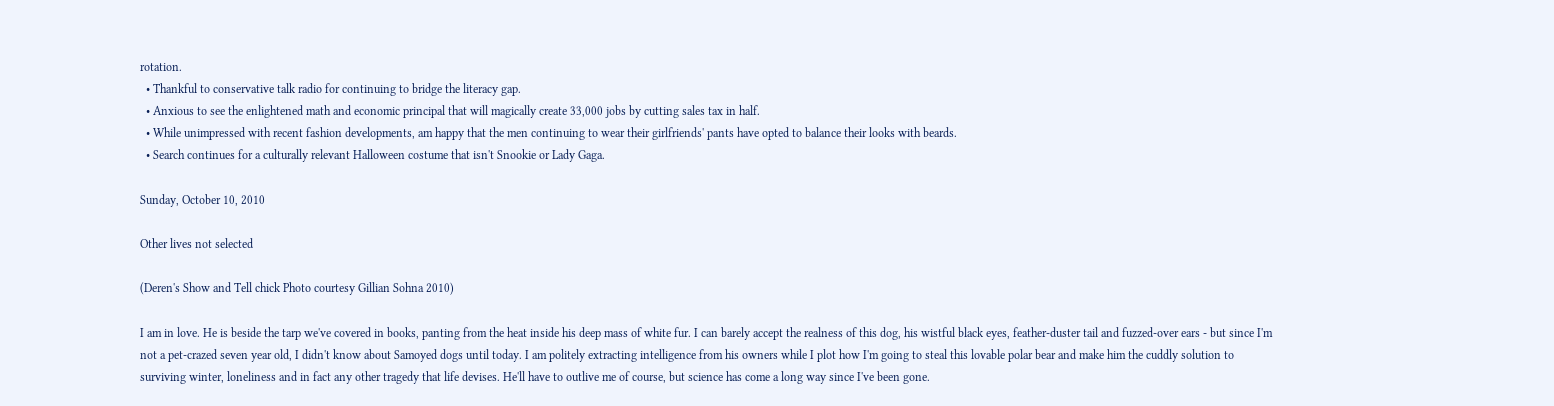rotation.
  • Thankful to conservative talk radio for continuing to bridge the literacy gap.
  • Anxious to see the enlightened math and economic principal that will magically create 33,000 jobs by cutting sales tax in half.
  • While unimpressed with recent fashion developments, am happy that the men continuing to wear their girlfriends' pants have opted to balance their looks with beards.
  • Search continues for a culturally relevant Halloween costume that isn't Snookie or Lady Gaga.

Sunday, October 10, 2010

Other lives not selected

(Deren's Show and Tell chick Photo courtesy Gillian Sohna 2010)

I am in love. He is beside the tarp we've covered in books, panting from the heat inside his deep mass of white fur. I can barely accept the realness of this dog, his wistful black eyes, feather-duster tail and fuzzed-over ears - but since I'm not a pet-crazed seven year old, I didn't know about Samoyed dogs until today. I am politely extracting intelligence from his owners while I plot how I'm going to steal this lovable polar bear and make him the cuddly solution to surviving winter, loneliness and in fact any other tragedy that life devises. He'll have to outlive me of course, but science has come a long way since I've been gone.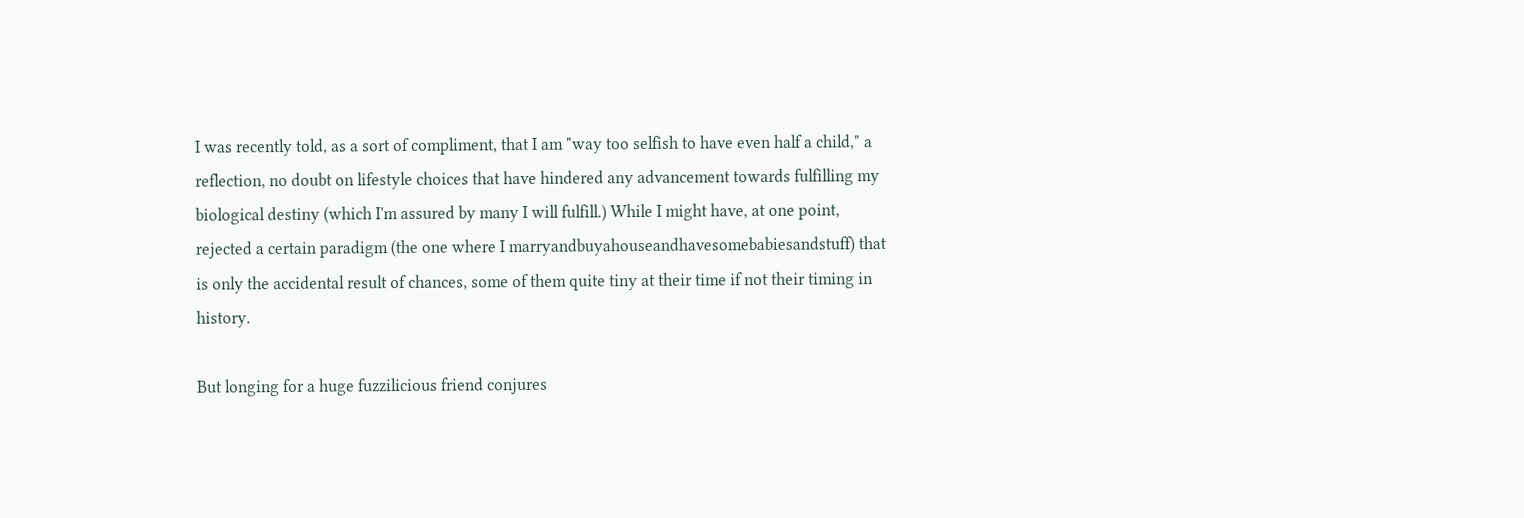I was recently told, as a sort of compliment, that I am "way too selfish to have even half a child," a reflection, no doubt on lifestyle choices that have hindered any advancement towards fulfilling my biological destiny (which I'm assured by many I will fulfill.) While I might have, at one point, rejected a certain paradigm (the one where I marryandbuyahouseandhavesomebabiesandstuff) that is only the accidental result of chances, some of them quite tiny at their time if not their timing in history.

But longing for a huge fuzzilicious friend conjures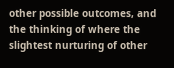other possible outcomes, and the thinking of where the slightest nurturing of other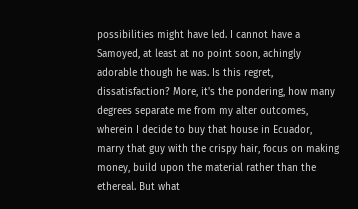possibilities might have led. I cannot have a Samoyed, at least at no point soon, achingly adorable though he was. Is this regret, dissatisfaction? More, it's the pondering, how many degrees separate me from my alter outcomes, wherein I decide to buy that house in Ecuador, marry that guy with the crispy hair, focus on making money, build upon the material rather than the ethereal. But what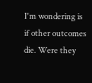I'm wondering is if other outcomes die. Were they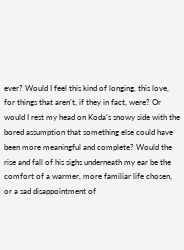ever? Would I feel this kind of longing, this love, for things that aren't, if they in fact, were? Or would I rest my head on Koda's snowy side with the bored assumption that something else could have been more meaningful and complete? Would the rise and fall of his sighs underneath my ear be the comfort of a warmer, more familiar life chosen, or a sad disappointment of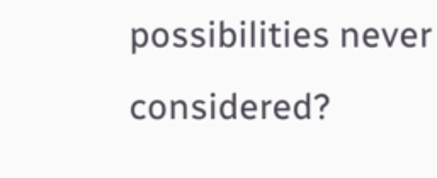possibilities never considered?